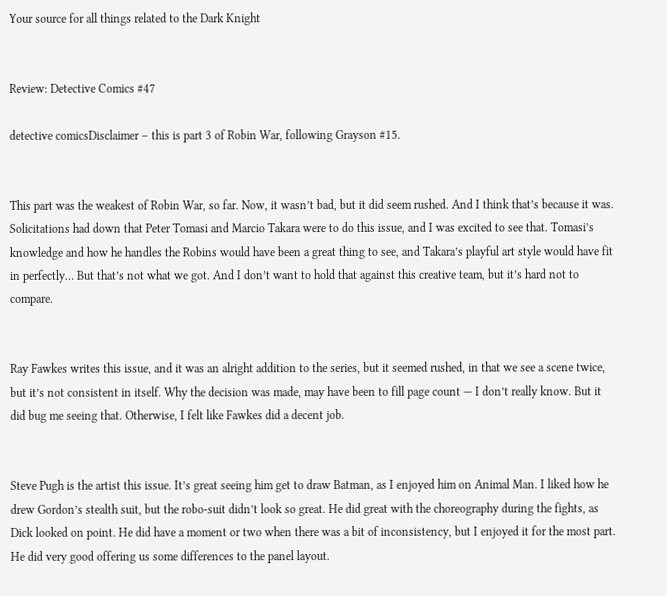Your source for all things related to the Dark Knight


Review: Detective Comics #47

detective comicsDisclaimer – this is part 3 of Robin War, following Grayson #15.


This part was the weakest of Robin War, so far. Now, it wasn’t bad, but it did seem rushed. And I think that’s because it was. Solicitations had down that Peter Tomasi and Marcio Takara were to do this issue, and I was excited to see that. Tomasi’s knowledge and how he handles the Robins would have been a great thing to see, and Takara’s playful art style would have fit in perfectly… But that’s not what we got. And I don’t want to hold that against this creative team, but it’s hard not to compare.


Ray Fawkes writes this issue, and it was an alright addition to the series, but it seemed rushed, in that we see a scene twice, but it’s not consistent in itself. Why the decision was made, may have been to fill page count — I don’t really know. But it did bug me seeing that. Otherwise, I felt like Fawkes did a decent job.


Steve Pugh is the artist this issue. It’s great seeing him get to draw Batman, as I enjoyed him on Animal Man. I liked how he drew Gordon’s stealth suit, but the robo-suit didn’t look so great. He did great with the choreography during the fights, as Dick looked on point. He did have a moment or two when there was a bit of inconsistency, but I enjoyed it for the most part. He did very good offering us some differences to the panel layout.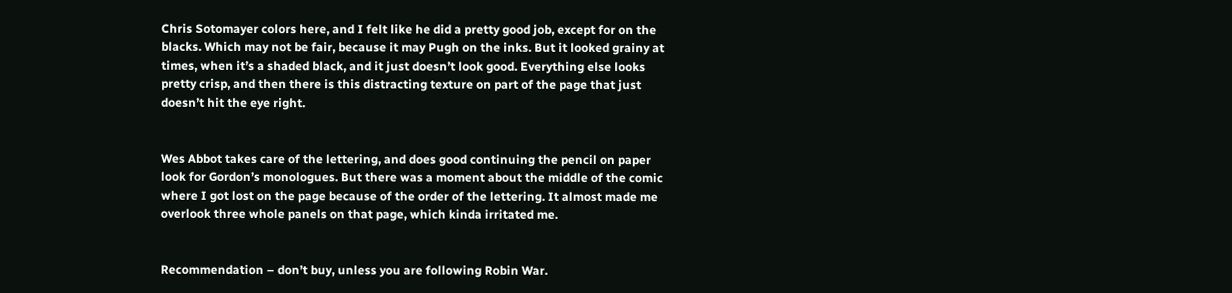Chris Sotomayer colors here, and I felt like he did a pretty good job, except for on the blacks. Which may not be fair, because it may Pugh on the inks. But it looked grainy at times, when it’s a shaded black, and it just doesn’t look good. Everything else looks pretty crisp, and then there is this distracting texture on part of the page that just doesn’t hit the eye right.


Wes Abbot takes care of the lettering, and does good continuing the pencil on paper look for Gordon’s monologues. But there was a moment about the middle of the comic where I got lost on the page because of the order of the lettering. It almost made me overlook three whole panels on that page, which kinda irritated me.


Recommendation – don’t buy, unless you are following Robin War.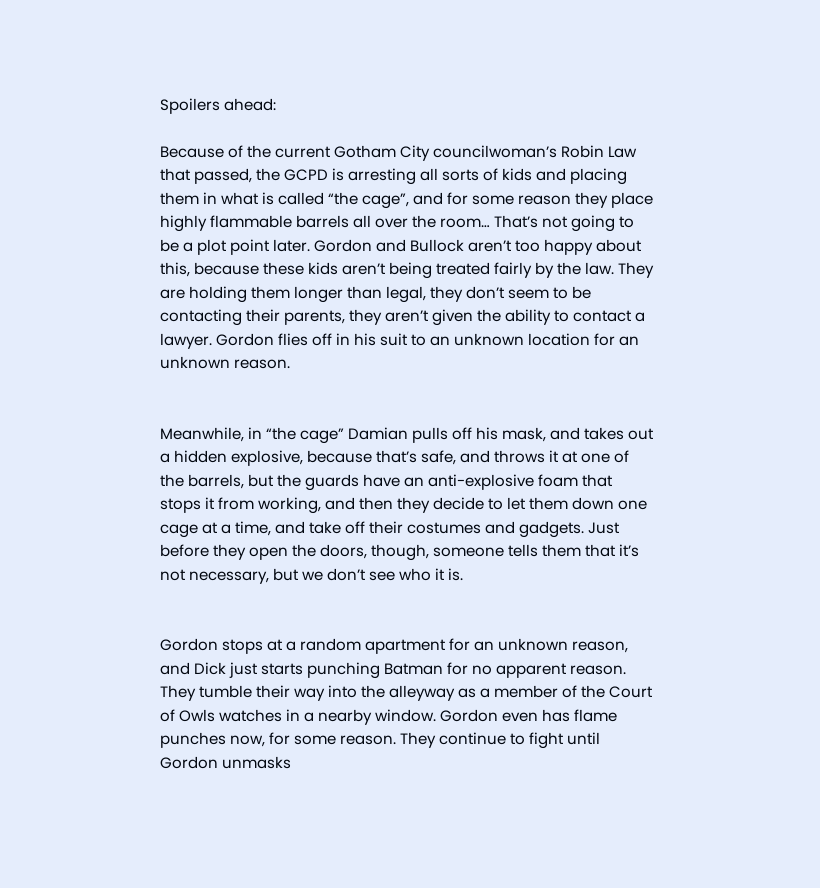Spoilers ahead:

Because of the current Gotham City councilwoman’s Robin Law that passed, the GCPD is arresting all sorts of kids and placing them in what is called “the cage”, and for some reason they place highly flammable barrels all over the room… That’s not going to be a plot point later. Gordon and Bullock aren’t too happy about this, because these kids aren’t being treated fairly by the law. They are holding them longer than legal, they don’t seem to be contacting their parents, they aren’t given the ability to contact a lawyer. Gordon flies off in his suit to an unknown location for an unknown reason.


Meanwhile, in “the cage” Damian pulls off his mask, and takes out a hidden explosive, because that’s safe, and throws it at one of the barrels, but the guards have an anti-explosive foam that stops it from working, and then they decide to let them down one cage at a time, and take off their costumes and gadgets. Just before they open the doors, though, someone tells them that it’s not necessary, but we don’t see who it is.


Gordon stops at a random apartment for an unknown reason, and Dick just starts punching Batman for no apparent reason. They tumble their way into the alleyway as a member of the Court of Owls watches in a nearby window. Gordon even has flame punches now, for some reason. They continue to fight until Gordon unmasks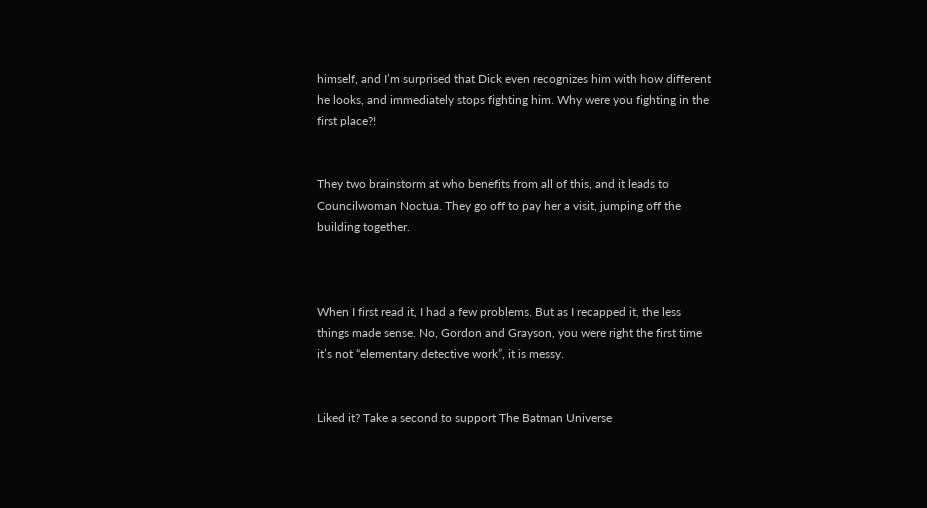himself, and I’m surprised that Dick even recognizes him with how different he looks, and immediately stops fighting him. Why were you fighting in the first place?!


They two brainstorm at who benefits from all of this, and it leads to Councilwoman Noctua. They go off to pay her a visit, jumping off the building together.



When I first read it, I had a few problems. But as I recapped it, the less things made sense. No, Gordon and Grayson, you were right the first time  it’s not “elementary detective work”, it is messy.


Liked it? Take a second to support The Batman Universe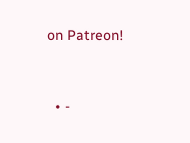on Patreon!


  • -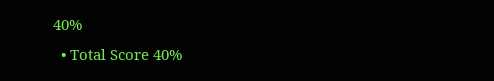40%
  • Total Score 40%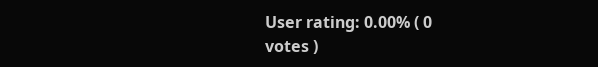User rating: 0.00% ( 0
votes )